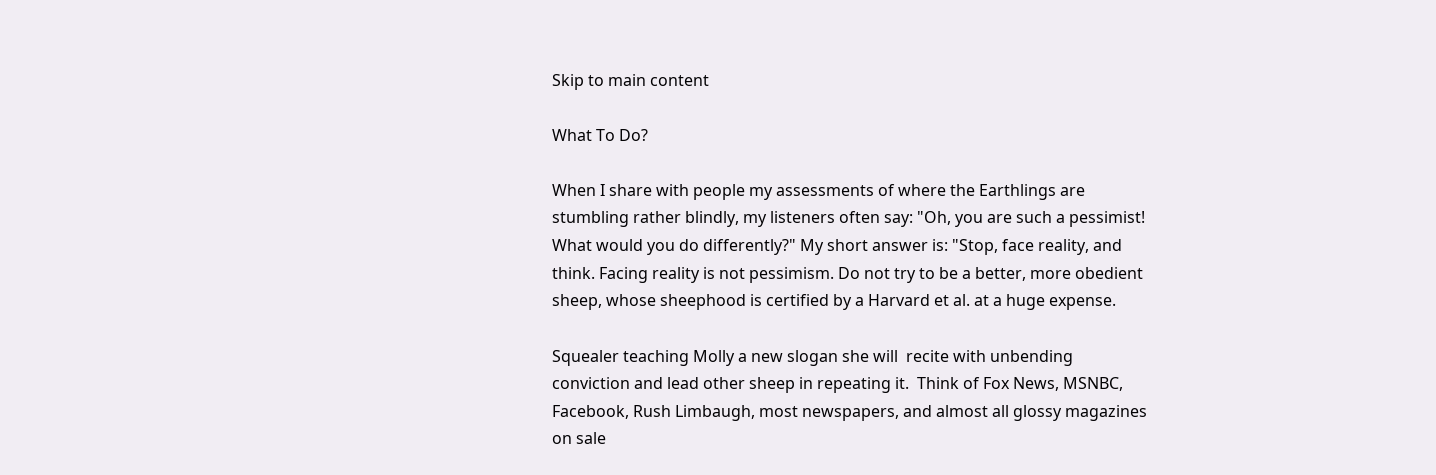Skip to main content

What To Do?

When I share with people my assessments of where the Earthlings are stumbling rather blindly, my listeners often say: "Oh, you are such a pessimist! What would you do differently?" My short answer is: "Stop, face reality, and think. Facing reality is not pessimism. Do not try to be a better, more obedient sheep, whose sheephood is certified by a Harvard et al. at a huge expense.

Squealer teaching Molly a new slogan she will  recite with unbending conviction and lead other sheep in repeating it.  Think of Fox News, MSNBC, Facebook, Rush Limbaugh, most newspapers, and almost all glossy magazines on sale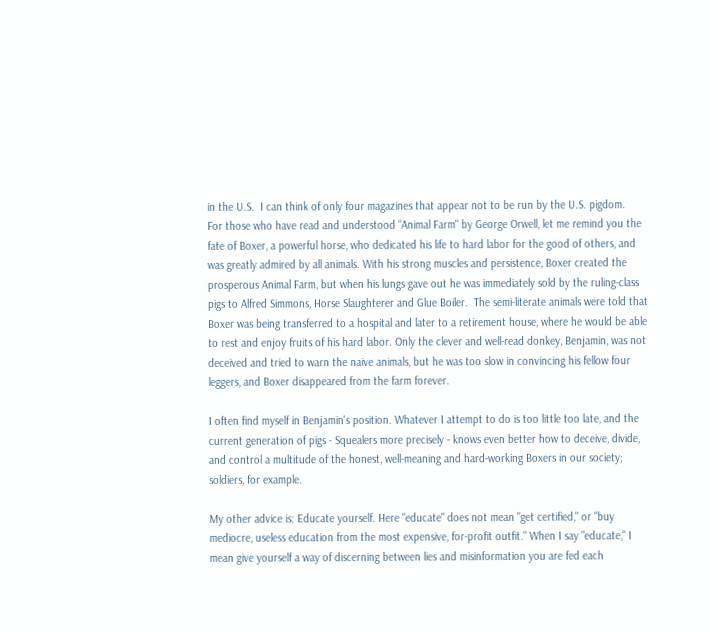in the U.S.  I can think of only four magazines that appear not to be run by the U.S. pigdom.
For those who have read and understood "Animal Farm" by George Orwell, let me remind you the fate of Boxer, a powerful horse, who dedicated his life to hard labor for the good of others, and was greatly admired by all animals. With his strong muscles and persistence, Boxer created the prosperous Animal Farm, but when his lungs gave out he was immediately sold by the ruling-class pigs to Alfred Simmons, Horse Slaughterer and Glue Boiler.  The semi-literate animals were told that Boxer was being transferred to a hospital and later to a retirement house, where he would be able to rest and enjoy fruits of his hard labor. Only the clever and well-read donkey, Benjamin, was not deceived and tried to warn the naive animals, but he was too slow in convincing his fellow four leggers, and Boxer disappeared from the farm forever.

I often find myself in Benjamin's position. Whatever I attempt to do is too little too late, and the current generation of pigs - Squealers more precisely - knows even better how to deceive, divide, and control a multitude of the honest, well-meaning and hard-working Boxers in our society; soldiers, for example.

My other advice is: Educate yourself. Here "educate" does not mean "get certified," or "buy mediocre, useless education from the most expensive, for-profit outfit." When I say "educate," I mean give yourself a way of discerning between lies and misinformation you are fed each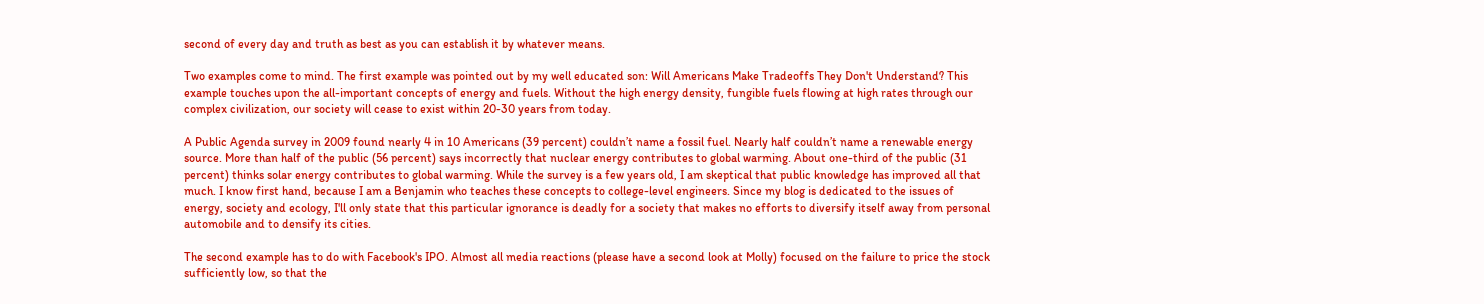second of every day and truth as best as you can establish it by whatever means.

Two examples come to mind. The first example was pointed out by my well educated son: Will Americans Make Tradeoffs They Don't Understand? This example touches upon the all-important concepts of energy and fuels. Without the high energy density, fungible fuels flowing at high rates through our complex civilization, our society will cease to exist within 20-30 years from today.

A Public Agenda survey in 2009 found nearly 4 in 10 Americans (39 percent) couldn’t name a fossil fuel. Nearly half couldn’t name a renewable energy source. More than half of the public (56 percent) says incorrectly that nuclear energy contributes to global warming. About one-third of the public (31 percent) thinks solar energy contributes to global warming. While the survey is a few years old, I am skeptical that public knowledge has improved all that much. I know first hand, because I am a Benjamin who teaches these concepts to college-level engineers. Since my blog is dedicated to the issues of energy, society and ecology, I'll only state that this particular ignorance is deadly for a society that makes no efforts to diversify itself away from personal automobile and to densify its cities.

The second example has to do with Facebook's IPO. Almost all media reactions (please have a second look at Molly) focused on the failure to price the stock sufficiently low, so that the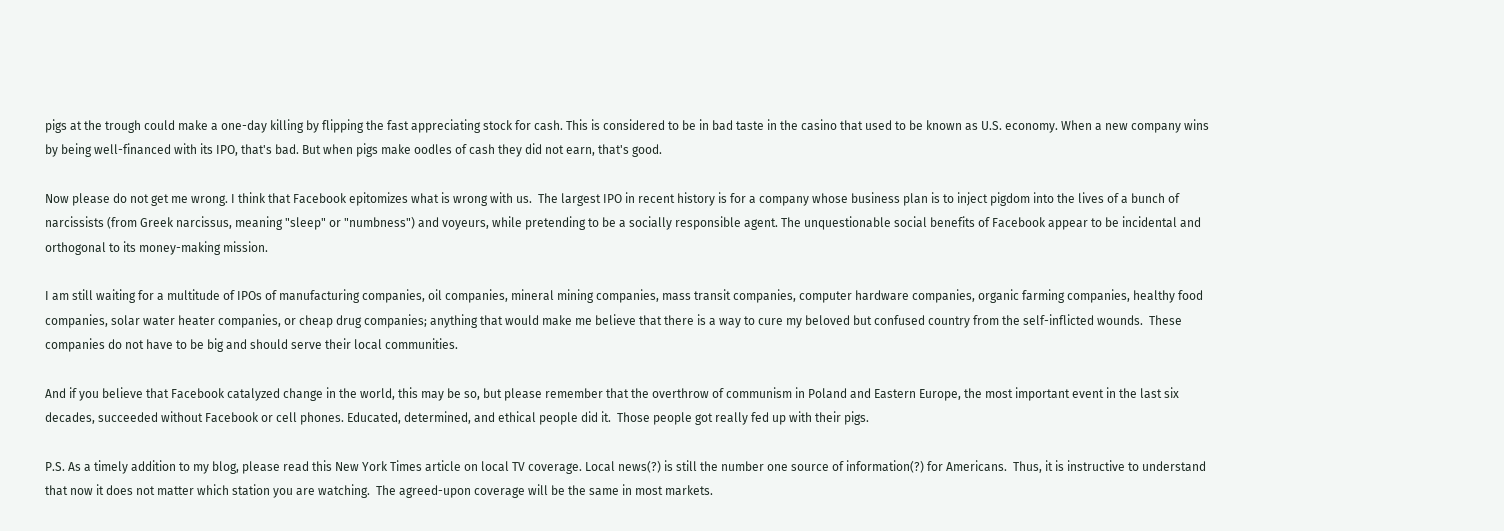pigs at the trough could make a one-day killing by flipping the fast appreciating stock for cash. This is considered to be in bad taste in the casino that used to be known as U.S. economy. When a new company wins by being well-financed with its IPO, that's bad. But when pigs make oodles of cash they did not earn, that's good.

Now please do not get me wrong. I think that Facebook epitomizes what is wrong with us.  The largest IPO in recent history is for a company whose business plan is to inject pigdom into the lives of a bunch of narcissists (from Greek narcissus, meaning "sleep" or "numbness") and voyeurs, while pretending to be a socially responsible agent. The unquestionable social benefits of Facebook appear to be incidental and orthogonal to its money-making mission.

I am still waiting for a multitude of IPOs of manufacturing companies, oil companies, mineral mining companies, mass transit companies, computer hardware companies, organic farming companies, healthy food companies, solar water heater companies, or cheap drug companies; anything that would make me believe that there is a way to cure my beloved but confused country from the self-inflicted wounds.  These companies do not have to be big and should serve their local communities.

And if you believe that Facebook catalyzed change in the world, this may be so, but please remember that the overthrow of communism in Poland and Eastern Europe, the most important event in the last six decades, succeeded without Facebook or cell phones. Educated, determined, and ethical people did it.  Those people got really fed up with their pigs.

P.S. As a timely addition to my blog, please read this New York Times article on local TV coverage. Local news(?) is still the number one source of information(?) for Americans.  Thus, it is instructive to understand that now it does not matter which station you are watching.  The agreed-upon coverage will be the same in most markets.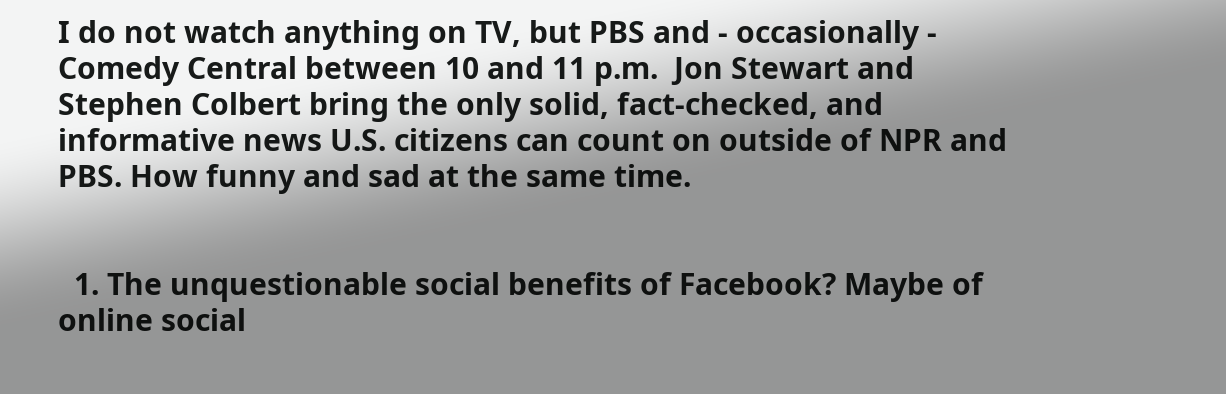I do not watch anything on TV, but PBS and - occasionally - Comedy Central between 10 and 11 p.m.  Jon Stewart and Stephen Colbert bring the only solid, fact-checked, and informative news U.S. citizens can count on outside of NPR and PBS. How funny and sad at the same time.


  1. The unquestionable social benefits of Facebook? Maybe of online social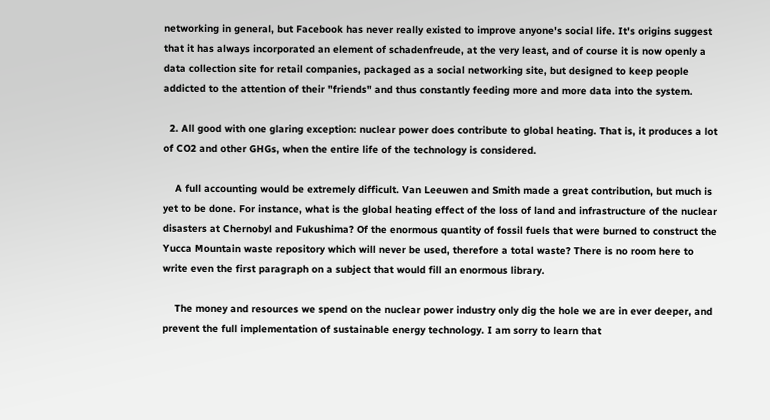networking in general, but Facebook has never really existed to improve anyone's social life. It's origins suggest that it has always incorporated an element of schadenfreude, at the very least, and of course it is now openly a data collection site for retail companies, packaged as a social networking site, but designed to keep people addicted to the attention of their "friends" and thus constantly feeding more and more data into the system.

  2. All good with one glaring exception: nuclear power does contribute to global heating. That is, it produces a lot of CO2 and other GHGs, when the entire life of the technology is considered.

    A full accounting would be extremely difficult. Van Leeuwen and Smith made a great contribution, but much is yet to be done. For instance, what is the global heating effect of the loss of land and infrastructure of the nuclear disasters at Chernobyl and Fukushima? Of the enormous quantity of fossil fuels that were burned to construct the Yucca Mountain waste repository which will never be used, therefore a total waste? There is no room here to write even the first paragraph on a subject that would fill an enormous library.

    The money and resources we spend on the nuclear power industry only dig the hole we are in ever deeper, and prevent the full implementation of sustainable energy technology. I am sorry to learn that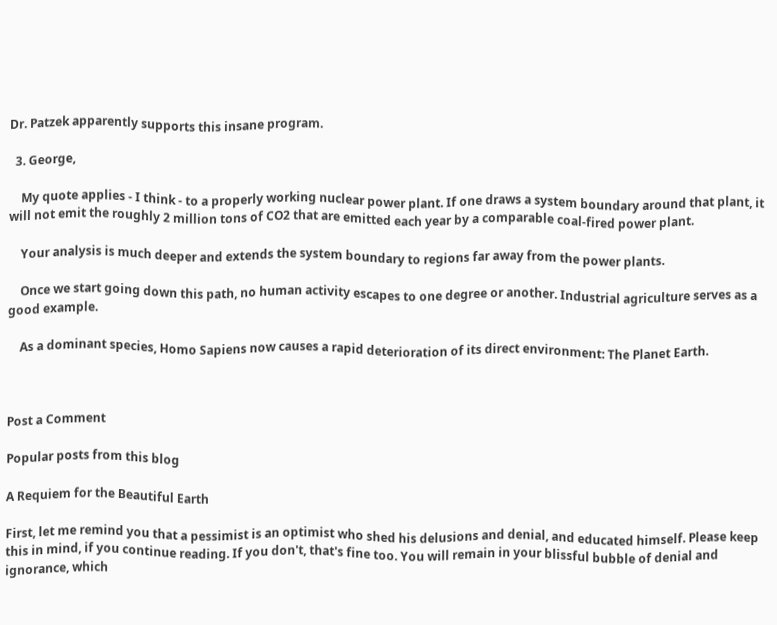Dr. Patzek apparently supports this insane program.

  3. George,

    My quote applies - I think - to a properly working nuclear power plant. If one draws a system boundary around that plant, it will not emit the roughly 2 million tons of CO2 that are emitted each year by a comparable coal-fired power plant.

    Your analysis is much deeper and extends the system boundary to regions far away from the power plants.

    Once we start going down this path, no human activity escapes to one degree or another. Industrial agriculture serves as a good example.

    As a dominant species, Homo Sapiens now causes a rapid deterioration of its direct environment: The Planet Earth.



Post a Comment

Popular posts from this blog

A Requiem for the Beautiful Earth

First, let me remind you that a pessimist is an optimist who shed his delusions and denial, and educated himself. Please keep this in mind, if you continue reading. If you don't, that's fine too. You will remain in your blissful bubble of denial and ignorance, which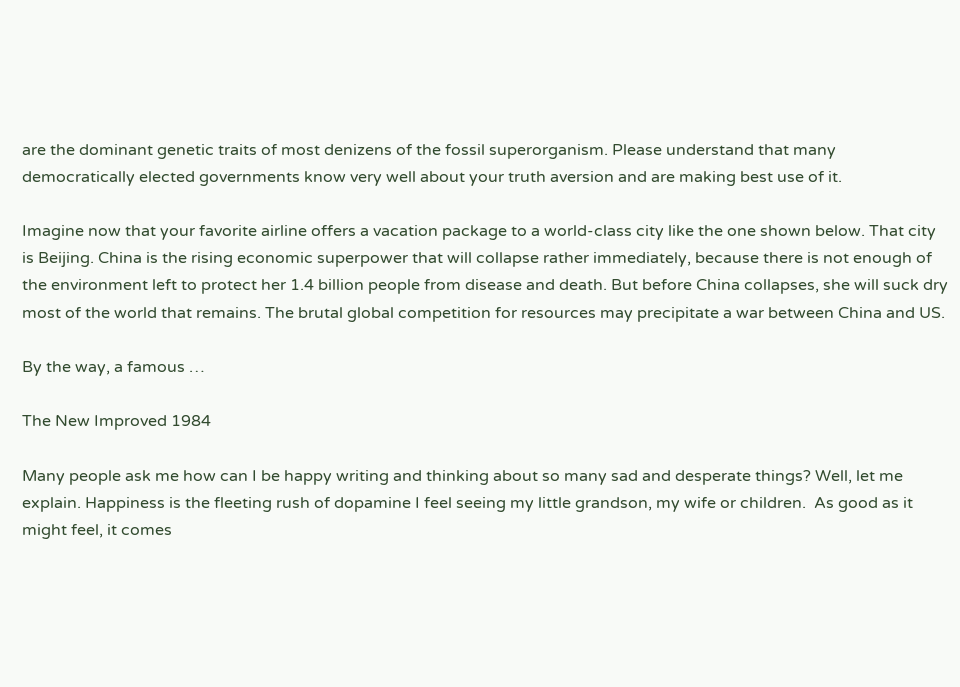are the dominant genetic traits of most denizens of the fossil superorganism. Please understand that many democratically elected governments know very well about your truth aversion and are making best use of it.

Imagine now that your favorite airline offers a vacation package to a world-class city like the one shown below. That city is Beijing. China is the rising economic superpower that will collapse rather immediately, because there is not enough of the environment left to protect her 1.4 billion people from disease and death. But before China collapses, she will suck dry most of the world that remains. The brutal global competition for resources may precipitate a war between China and US.

By the way, a famous …

The New Improved 1984

Many people ask me how can I be happy writing and thinking about so many sad and desperate things? Well, let me explain. Happiness is the fleeting rush of dopamine I feel seeing my little grandson, my wife or children.  As good as it might feel, it comes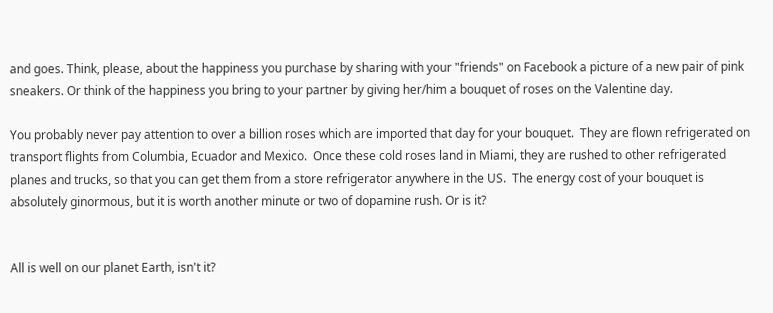and goes. Think, please, about the happiness you purchase by sharing with your "friends" on Facebook a picture of a new pair of pink sneakers. Or think of the happiness you bring to your partner by giving her/him a bouquet of roses on the Valentine day.

You probably never pay attention to over a billion roses which are imported that day for your bouquet.  They are flown refrigerated on transport flights from Columbia, Ecuador and Mexico.  Once these cold roses land in Miami, they are rushed to other refrigerated planes and trucks, so that you can get them from a store refrigerator anywhere in the US.  The energy cost of your bouquet is absolutely ginormous, but it is worth another minute or two of dopamine rush. Or is it?


All is well on our planet Earth, isn't it?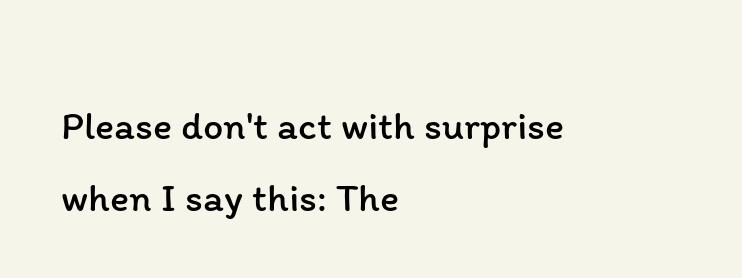Please don't act with surprise when I say this: The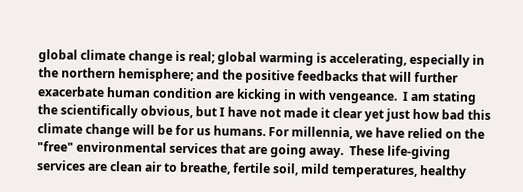global climate change is real; global warming is accelerating, especially in the northern hemisphere; and the positive feedbacks that will further exacerbate human condition are kicking in with vengeance.  I am stating the scientifically obvious, but I have not made it clear yet just how bad this climate change will be for us humans. For millennia, we have relied on the "free" environmental services that are going away.  These life-giving services are clean air to breathe, fertile soil, mild temperatures, healthy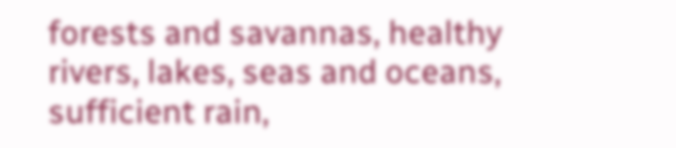forests and savannas, healthy rivers, lakes, seas and oceans, sufficient rain,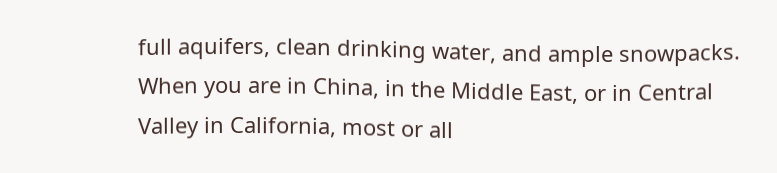full aquifers, clean drinking water, and ample snowpacks.  When you are in China, in the Middle East, or in Central Valley in California, most or all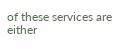of these services are either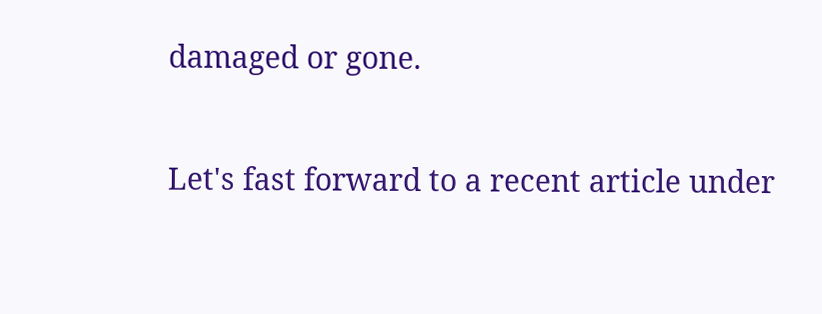damaged or gone.

Let's fast forward to a recent article under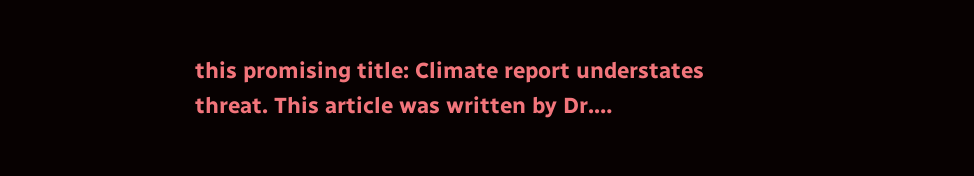this promising title: Climate report understates threat. This article was written by Dr.…